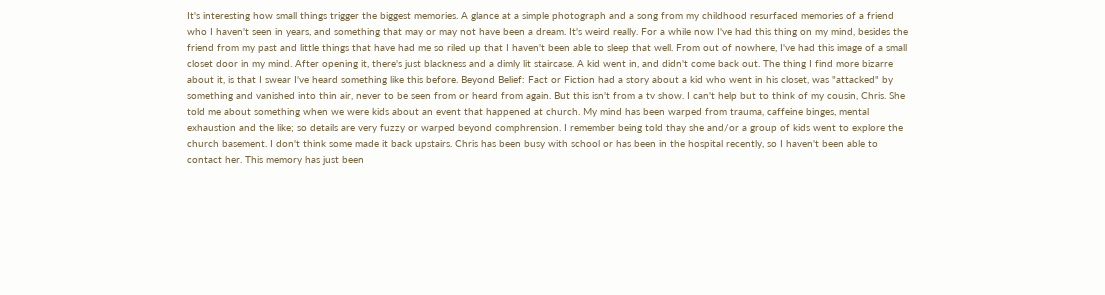It's interesting how small things trigger the biggest memories. A glance at a simple photograph and a song from my childhood resurfaced memories of a friend who I haven't seen in years, and something that may or may not have been a dream. It's weird really. For a while now I've had this thing on my mind, besides the friend from my past and little things that have had me so riled up that I haven't been able to sleep that well. From out of nowhere, I've had this image of a small closet door in my mind. After opening it, there's just blackness and a dimly lit staircase. A kid went in, and didn't come back out. The thing I find more bizarre about it, is that I swear I've heard something like this before. Beyond Belief: Fact or Fiction had a story about a kid who went in his closet, was "attacked" by something and vanished into thin air, never to be seen from or heard from again. But this isn't from a tv show. I can't help but to think of my cousin, Chris. She told me about something when we were kids about an event that happened at church. My mind has been warped from trauma, caffeine binges, mental exhaustion and the like; so details are very fuzzy or warped beyond comphrension. I remember being told thay she and/or a group of kids went to explore the church basement. I don't think some made it back upstairs. Chris has been busy with school or has been in the hospital recently, so I haven't been able to contact her. This memory has just been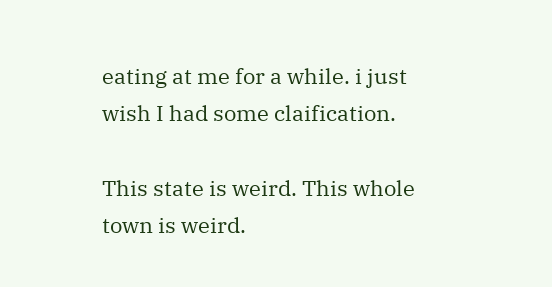eating at me for a while. i just wish I had some claification.

This state is weird. This whole town is weird.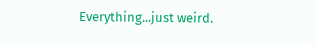Everything...just weird.